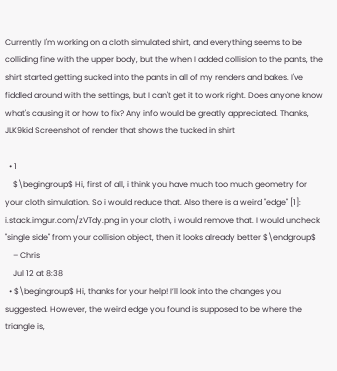Currently I'm working on a cloth simulated shirt, and everything seems to be colliding fine with the upper body, but the when I added collision to the pants, the shirt started getting sucked into the pants in all of my renders and bakes. I've fiddled around with the settings, but I can't get it to work right. Does anyone know what's causing it or how to fix? Any info would be greatly appreciated. Thanks, JLK9kid Screenshot of render that shows the tucked in shirt

  • 1
    $\begingroup$ Hi, first of all, i think you have much too much geometry for your cloth simulation. So i would reduce that. Also there is a weird "edge" [1]: i.stack.imgur.com/zVTdy.png in your cloth, i would remove that. I would uncheck "single side" from your collision object, then it looks already better $\endgroup$
    – Chris
    Jul 12 at 8:38
  • $\begingroup$ Hi, thanks for your help! I’ll look into the changes you suggested. However, the weird edge you found is supposed to be where the triangle is,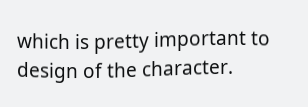which is pretty important to design of the character.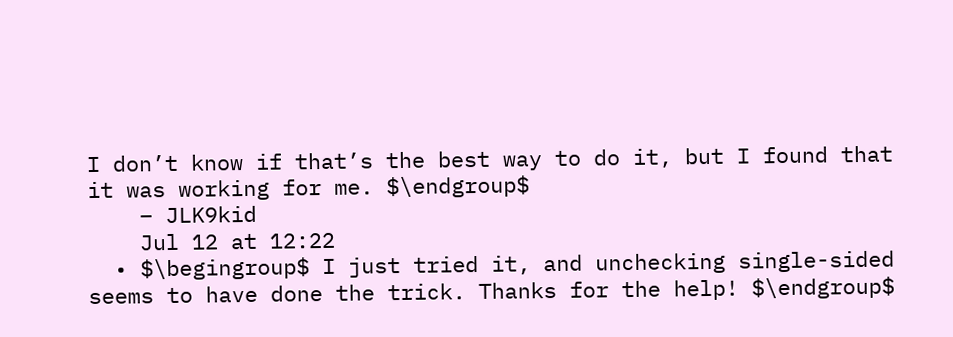I don’t know if that’s the best way to do it, but I found that it was working for me. $\endgroup$
    – JLK9kid
    Jul 12 at 12:22
  • $\begingroup$ I just tried it, and unchecking single-sided seems to have done the trick. Thanks for the help! $\endgroup$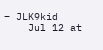– JLK9kid
    Jul 12 at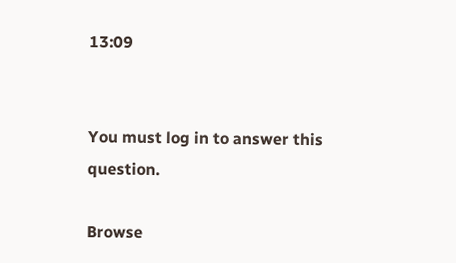13:09


You must log in to answer this question.

Browse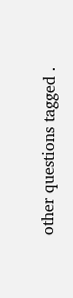other questions tagged .